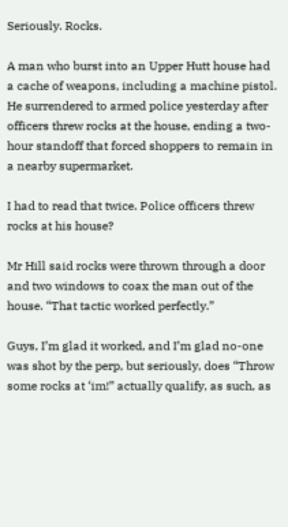Seriously. Rocks.

A man who burst into an Upper Hutt house had a cache of weapons, including a machine pistol. He surrendered to armed police yesterday after officers threw rocks at the house, ending a two-hour standoff that forced shoppers to remain in a nearby supermarket.

I had to read that twice. Police officers threw rocks at his house?

Mr Hill said rocks were thrown through a door and two windows to coax the man out of the house. “That tactic worked perfectly.”

Guys, I’m glad it worked, and I’m glad no-one was shot by the perp, but seriously, does “Throw some rocks at ‘im!” actually qualify, as such, as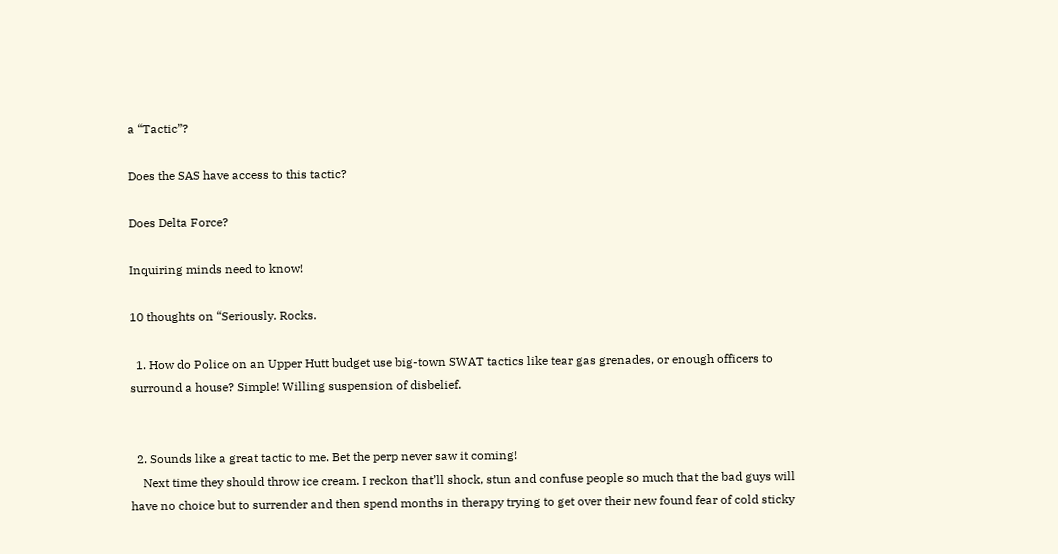a “Tactic”?

Does the SAS have access to this tactic?

Does Delta Force?

Inquiring minds need to know!

10 thoughts on “Seriously. Rocks.

  1. How do Police on an Upper Hutt budget use big-town SWAT tactics like tear gas grenades, or enough officers to surround a house? Simple! Willing suspension of disbelief.


  2. Sounds like a great tactic to me. Bet the perp never saw it coming!
    Next time they should throw ice cream. I reckon that’ll shock, stun and confuse people so much that the bad guys will have no choice but to surrender and then spend months in therapy trying to get over their new found fear of cold sticky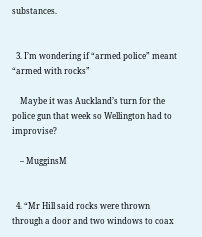substances.


  3. I’m wondering if “armed police” meant “armed with rocks”

    Maybe it was Auckland’s turn for the police gun that week so Wellington had to improvise?

    – MugginsM


  4. “Mr Hill said rocks were thrown through a door and two windows to coax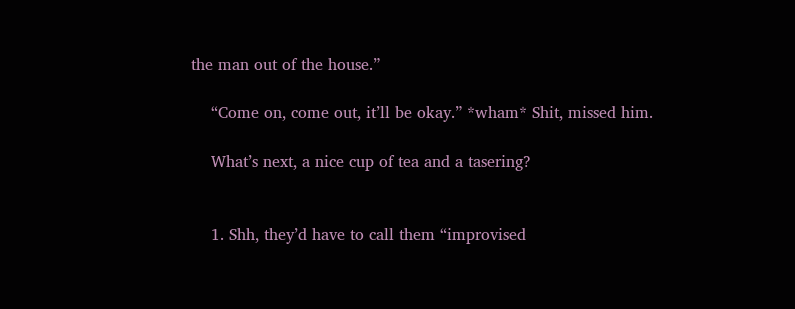the man out of the house.”

    “Come on, come out, it’ll be okay.” *wham* Shit, missed him.

    What’s next, a nice cup of tea and a tasering?


    1. Shh, they’d have to call them “improvised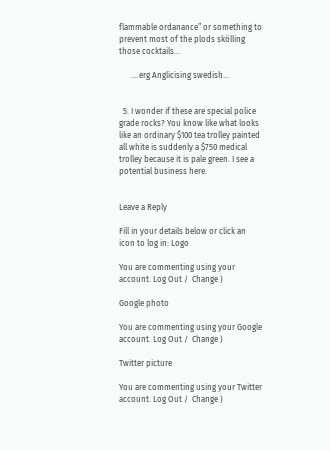flammable ordanance” or something to prevent most of the plods skölling those cocktails…

      ….erg Anglicising swedish…


  5. I wonder if these are special police grade rocks? You know like what looks like an ordinary $100 tea trolley painted all white is suddenly a $750 medical trolley because it is pale green. I see a potential business here.


Leave a Reply

Fill in your details below or click an icon to log in: Logo

You are commenting using your account. Log Out /  Change )

Google photo

You are commenting using your Google account. Log Out /  Change )

Twitter picture

You are commenting using your Twitter account. Log Out /  Change )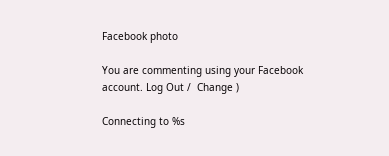Facebook photo

You are commenting using your Facebook account. Log Out /  Change )

Connecting to %s